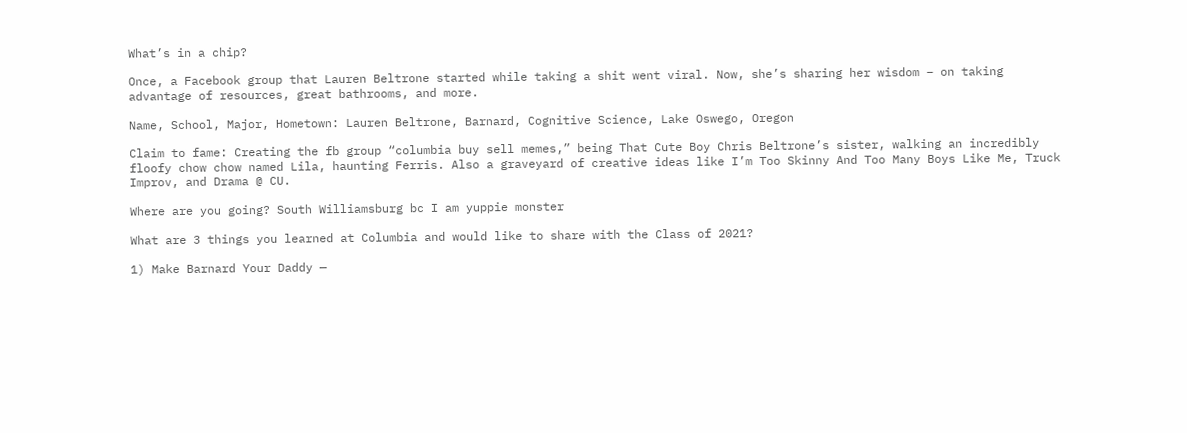What’s in a chip?

Once, a Facebook group that Lauren Beltrone started while taking a shit went viral. Now, she’s sharing her wisdom – on taking advantage of resources, great bathrooms, and more.

Name, School, Major, Hometown: Lauren Beltrone, Barnard, Cognitive Science, Lake Oswego, Oregon

Claim to fame: Creating the fb group “columbia buy sell memes,” being That Cute Boy Chris Beltrone’s sister, walking an incredibly floofy chow chow named Lila, haunting Ferris. Also a graveyard of creative ideas like I’m Too Skinny And Too Many Boys Like Me, Truck Improv, and Drama @ CU.

Where are you going? South Williamsburg bc I am yuppie monster

What are 3 things you learned at Columbia and would like to share with the Class of 2021?

1) Make Barnard Your Daddy —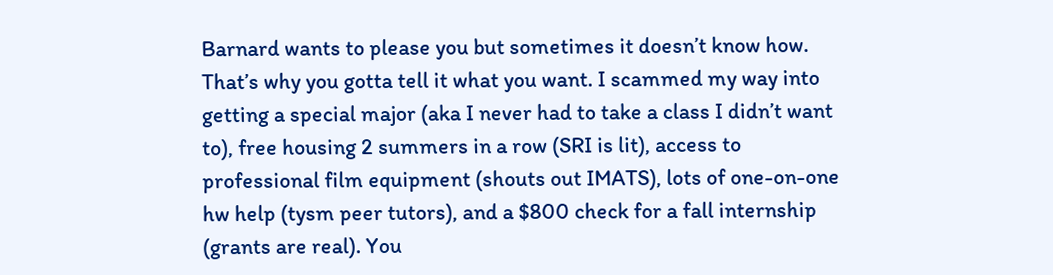Barnard wants to please you but sometimes it doesn’t know how. That’s why you gotta tell it what you want. I scammed my way into getting a special major (aka I never had to take a class I didn’t want to), free housing 2 summers in a row (SRI is lit), access to professional film equipment (shouts out IMATS), lots of one-on-one hw help (tysm peer tutors), and a $800 check for a fall internship (grants are real). You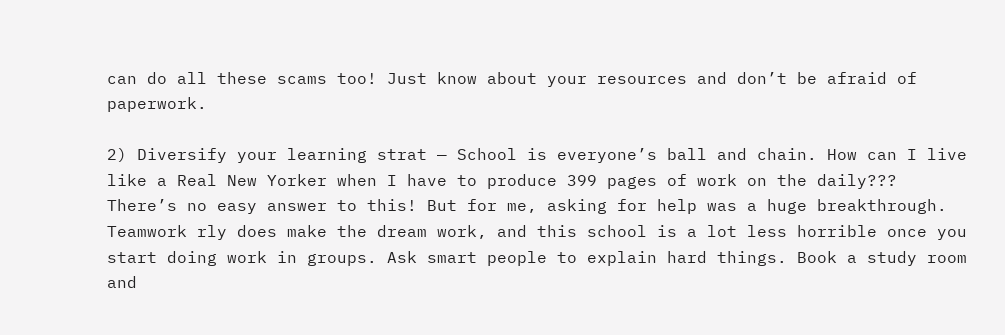can do all these scams too! Just know about your resources and don’t be afraid of paperwork.

2) Diversify your learning strat — School is everyone’s ball and chain. How can I live like a Real New Yorker when I have to produce 399 pages of work on the daily??? There’s no easy answer to this! But for me, asking for help was a huge breakthrough. Teamwork rly does make the dream work, and this school is a lot less horrible once you start doing work in groups. Ask smart people to explain hard things. Book a study room and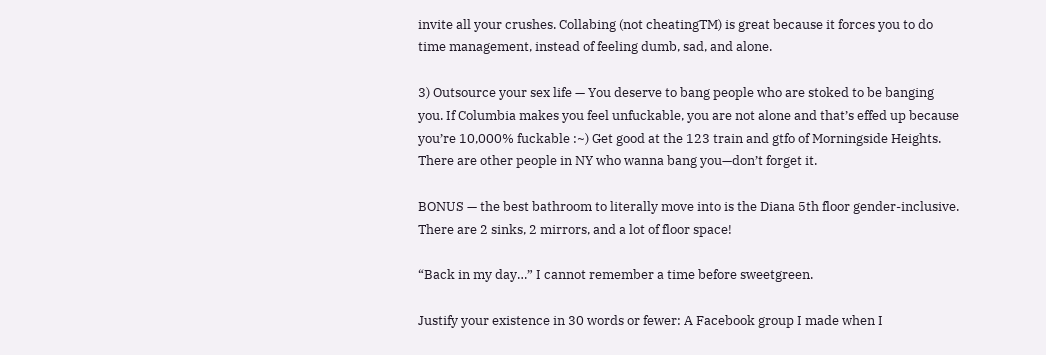invite all your crushes. Collabing (not cheatingTM) is great because it forces you to do time management, instead of feeling dumb, sad, and alone.

3) Outsource your sex life — You deserve to bang people who are stoked to be banging you. If Columbia makes you feel unfuckable, you are not alone and that’s effed up because you’re 10,000% fuckable :~) Get good at the 123 train and gtfo of Morningside Heights. There are other people in NY who wanna bang you—don’t forget it.

BONUS — the best bathroom to literally move into is the Diana 5th floor gender-inclusive. There are 2 sinks, 2 mirrors, and a lot of floor space!

“Back in my day…” I cannot remember a time before sweetgreen.

Justify your existence in 30 words or fewer: A Facebook group I made when I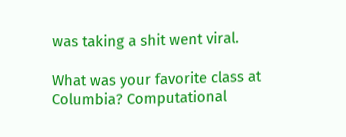was taking a shit went viral.

What was your favorite class at Columbia? Computational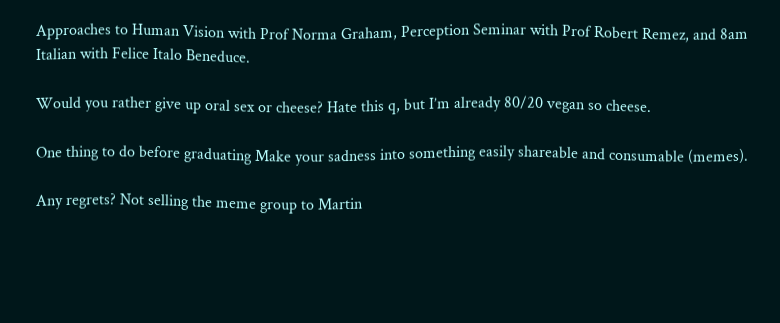Approaches to Human Vision with Prof Norma Graham, Perception Seminar with Prof Robert Remez, and 8am Italian with Felice Italo Beneduce.

Would you rather give up oral sex or cheese? Hate this q, but I’m already 80/20 vegan so cheese.

One thing to do before graduating Make your sadness into something easily shareable and consumable (memes).

Any regrets? Not selling the meme group to Martin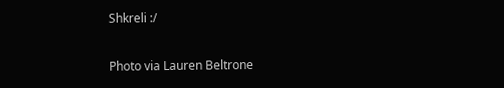Shkreli :/

Photo via Lauren Beltrone